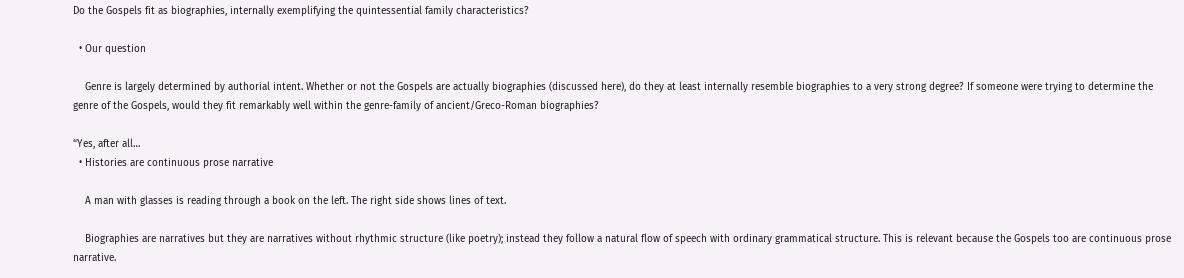Do the Gospels fit as biographies, internally exemplifying the quintessential family characteristics?

  • Our question

    Genre is largely determined by authorial intent. Whether or not the Gospels are actually biographies (discussed here), do they at least internally resemble biographies to a very strong degree? If someone were trying to determine the genre of the Gospels, would they fit remarkably well within the genre-family of ancient/Greco-Roman biographies?

“Yes, after all…
  • Histories are continuous prose narrative

    A man with glasses is reading through a book on the left. The right side shows lines of text.

    Biographies are narratives but they are narratives without rhythmic structure (like poetry); instead they follow a natural flow of speech with ordinary grammatical structure. This is relevant because the Gospels too are continuous prose narrative.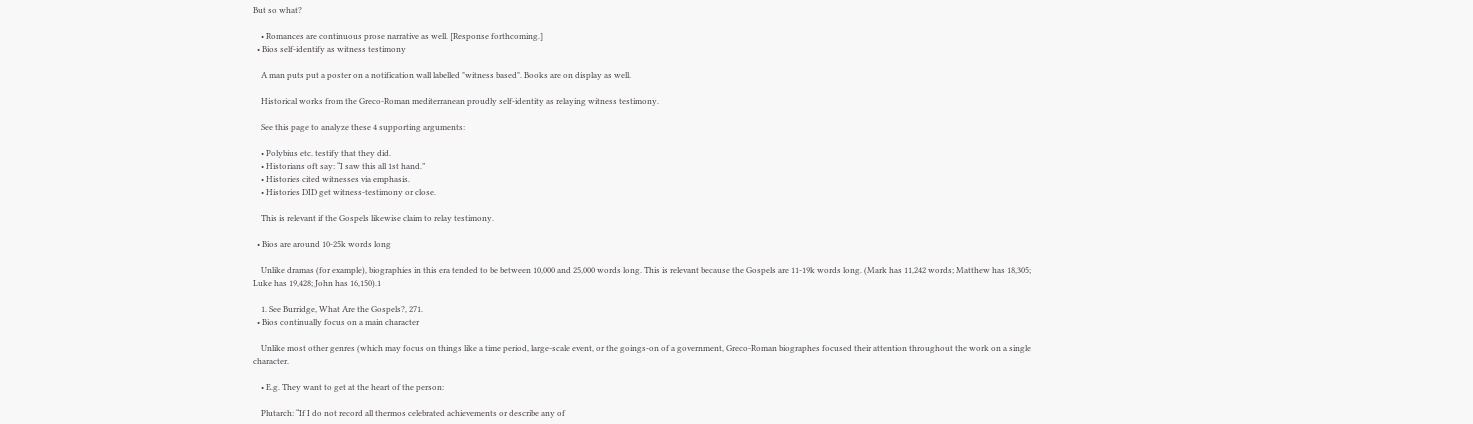But so what?

    • Romances are continuous prose narrative as well. [Response forthcoming.]
  • Bios self-identify as witness testimony

    A man puts put a poster on a notification wall labelled "witness based". Books are on display as well.

    Historical works from the Greco-Roman mediterranean proudly self-identity as relaying witness testimony.

    See this page to analyze these 4 supporting arguments:

    • Polybius etc. testify that they did.
    • Historians oft say: “I saw this all 1st hand.”
    • Histories cited witnesses via emphasis.
    • Histories DID get witness-testimony or close.

    This is relevant if the Gospels likewise claim to relay testimony.

  • Bios are around 10-25k words long

    Unlike dramas (for example), biographies in this era tended to be between 10,000 and 25,000 words long. This is relevant because the Gospels are 11-19k words long. (Mark has 11,242 words; Matthew has 18,305; Luke has 19,428; John has 16,150).1

    1. See Burridge, What Are the Gospels?, 271.
  • Bios continually focus on a main character

    Unlike most other genres (which may focus on things like a time period, large-scale event, or the goings-on of a government, Greco-Roman biographes focused their attention throughout the work on a single character.

    • E.g. They want to get at the heart of the person:

    Plutarch: “If I do not record all thermos celebrated achievements or describe any of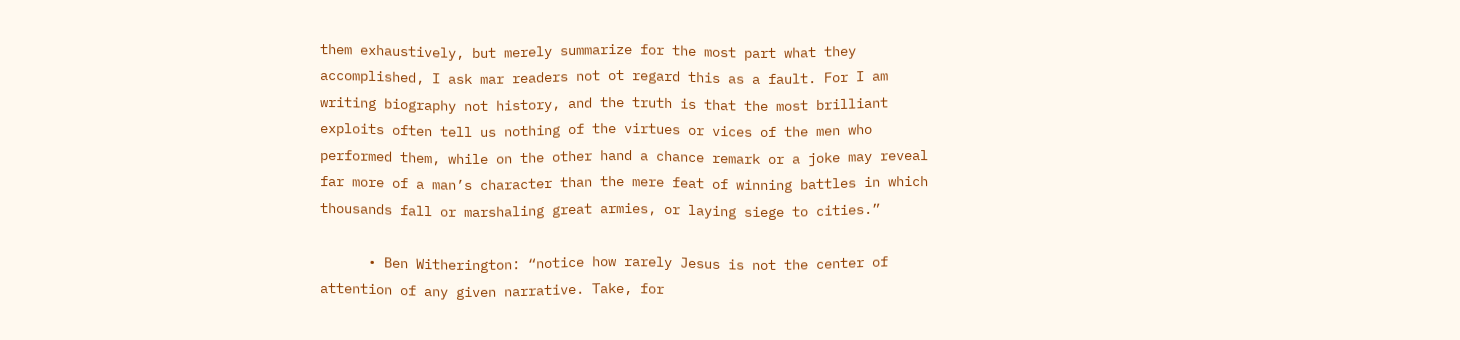them exhaustively, but merely summarize for the most part what they accomplished, I ask mar readers not ot regard this as a fault. For I am writing biography not history, and the truth is that the most brilliant exploits often tell us nothing of the virtues or vices of the men who performed them, while on the other hand a chance remark or a joke may reveal far more of a man’s character than the mere feat of winning battles in which thousands fall or marshaling great armies, or laying siege to cities.”

      • Ben Witherington: “notice how rarely Jesus is not the center of attention of any given narrative. Take, for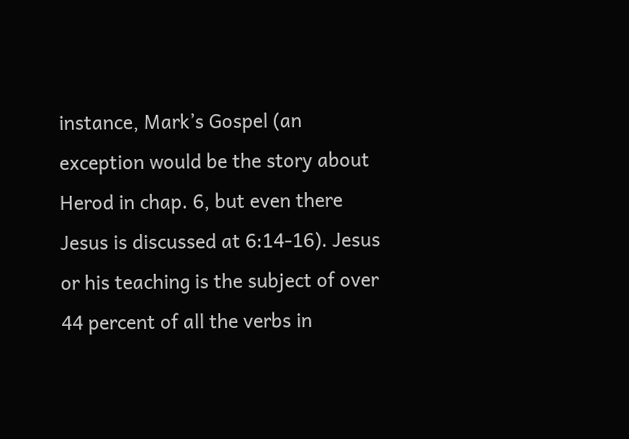instance, Mark’s Gospel (an exception would be the story about Herod in chap. 6, but even there Jesus is discussed at 6:14-16). Jesus or his teaching is the subject of over 44 percent of all the verbs in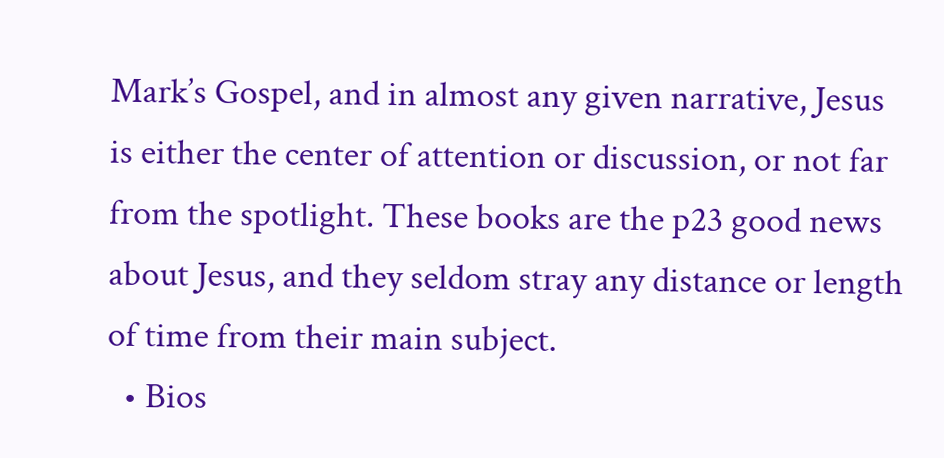Mark’s Gospel, and in almost any given narrative, Jesus is either the center of attention or discussion, or not far from the spotlight. These books are the p23 good news about Jesus, and they seldom stray any distance or length of time from their main subject.
  • Bios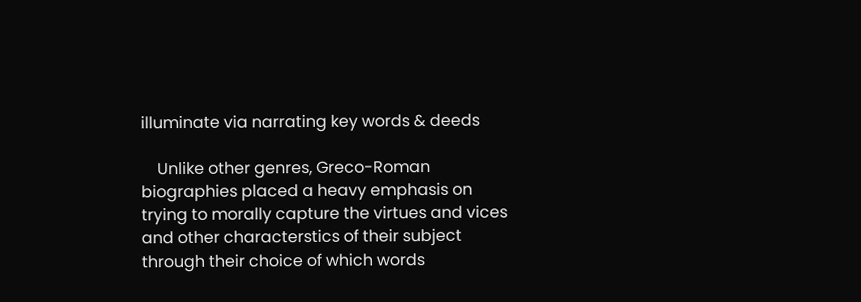illuminate via narrating key words & deeds

    Unlike other genres, Greco-Roman biographies placed a heavy emphasis on trying to morally capture the virtues and vices and other characterstics of their subject through their choice of which words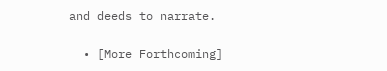and deeds to narrate.

  • [More Forthcoming]